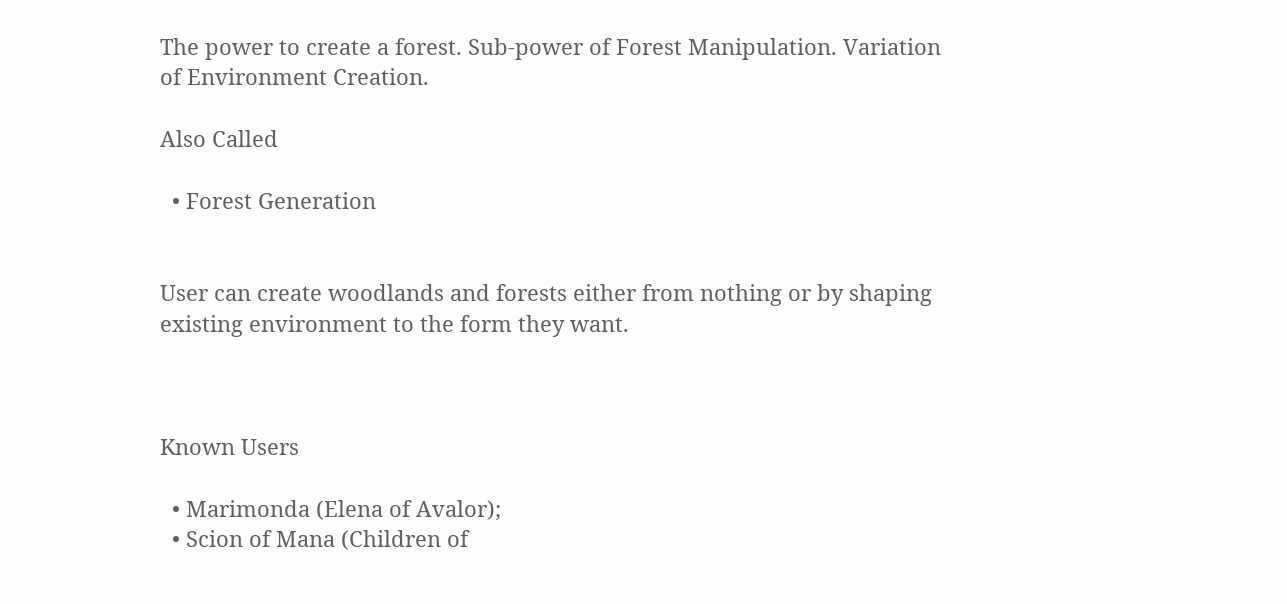The power to create a forest. Sub-power of Forest Manipulation. Variation of Environment Creation.

Also Called

  • Forest Generation


User can create woodlands and forests either from nothing or by shaping existing environment to the form they want.



Known Users

  • Marimonda (Elena of Avalor);
  • Scion of Mana (Children of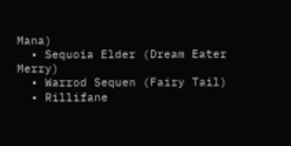Mana)
  • Sequoia Elder (Dream Eater Merry)
  • Warrod Sequen (Fairy Tail)
  • Rillifane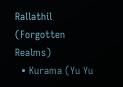Rallathil (Forgotten Realms)
  • Kurama (Yu Yu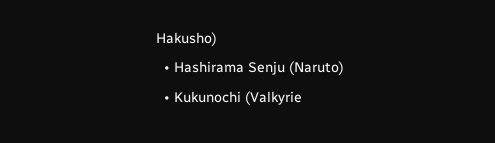Hakusho)
  • Hashirama Senju (Naruto)
  • Kukunochi (Valkyrie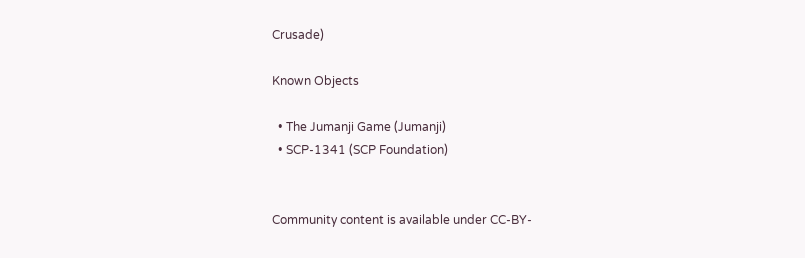Crusade)

Known Objects

  • The Jumanji Game (Jumanji)
  • SCP-1341 (SCP Foundation)


Community content is available under CC-BY-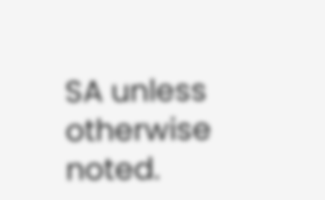SA unless otherwise noted.